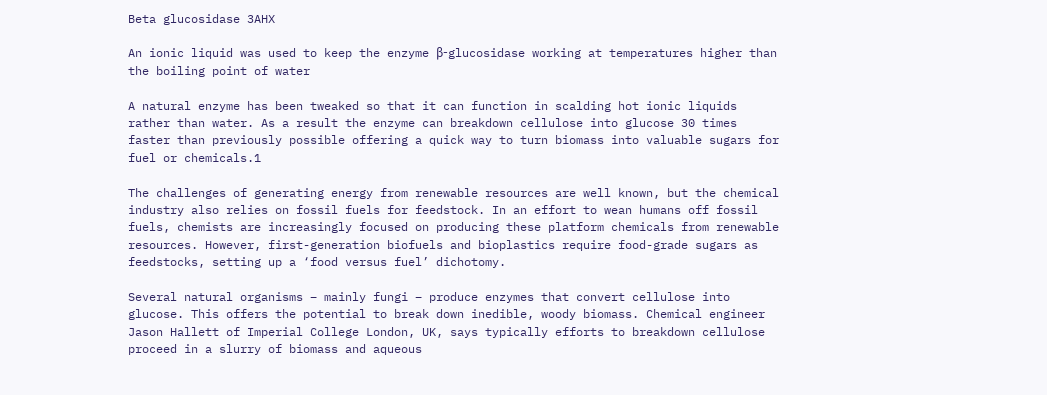Beta glucosidase 3AHX

An ionic liquid was used to keep the enzyme β-glucosidase working at temperatures higher than the boiling point of water

A natural enzyme has been tweaked so that it can function in scalding hot ionic liquids rather than water. As a result the enzyme can breakdown cellulose into glucose 30 times faster than previously possible offering a quick way to turn biomass into valuable sugars for fuel or chemicals.1

The challenges of generating energy from renewable resources are well known, but the chemical industry also relies on fossil fuels for feedstock. In an effort to wean humans off fossil fuels, chemists are increasingly focused on producing these platform chemicals from renewable resources. However, first-generation biofuels and bioplastics require food-grade sugars as feedstocks, setting up a ‘food versus fuel’ dichotomy.

Several natural organisms – mainly fungi – produce enzymes that convert cellulose into glucose. This offers the potential to break down inedible, woody biomass. Chemical engineer Jason Hallett of Imperial College London, UK, says typically efforts to breakdown cellulose proceed in a slurry of biomass and aqueous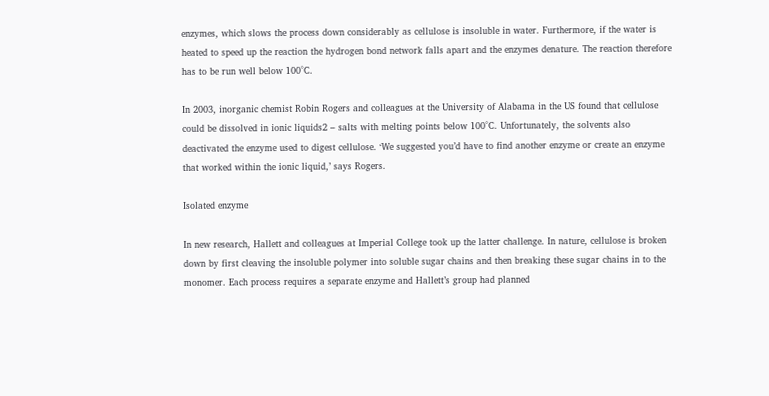enzymes, which slows the process down considerably as cellulose is insoluble in water. Furthermore, if the water is heated to speed up the reaction the hydrogen bond network falls apart and the enzymes denature. The reaction therefore has to be run well below 100°C.

In 2003, inorganic chemist Robin Rogers and colleagues at the University of Alabama in the US found that cellulose could be dissolved in ionic liquids2 – salts with melting points below 100°C. Unfortunately, the solvents also deactivated the enzyme used to digest cellulose. ‘We suggested you’d have to find another enzyme or create an enzyme that worked within the ionic liquid,’ says Rogers.

Isolated enzyme

In new research, Hallett and colleagues at Imperial College took up the latter challenge. In nature, cellulose is broken down by first cleaving the insoluble polymer into soluble sugar chains and then breaking these sugar chains in to the monomer. Each process requires a separate enzyme and Hallett’s group had planned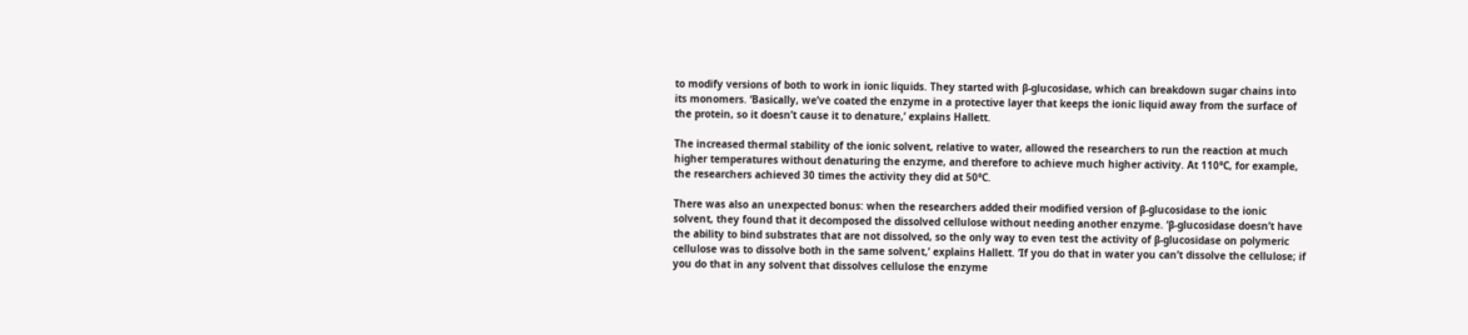to modify versions of both to work in ionic liquids. They started with β-glucosidase, which can breakdown sugar chains into its monomers. ‘Basically, we’ve coated the enzyme in a protective layer that keeps the ionic liquid away from the surface of the protein, so it doesn’t cause it to denature,’ explains Hallett.

The increased thermal stability of the ionic solvent, relative to water, allowed the researchers to run the reaction at much higher temperatures without denaturing the enzyme, and therefore to achieve much higher activity. At 110°C, for example, the researchers achieved 30 times the activity they did at 50°C.

There was also an unexpected bonus: when the researchers added their modified version of β-glucosidase to the ionic solvent, they found that it decomposed the dissolved cellulose without needing another enzyme. ‘β-glucosidase doesn’t have the ability to bind substrates that are not dissolved, so the only way to even test the activity of β-glucosidase on polymeric cellulose was to dissolve both in the same solvent,’ explains Hallett. ‘If you do that in water you can’t dissolve the cellulose; if you do that in any solvent that dissolves cellulose the enzyme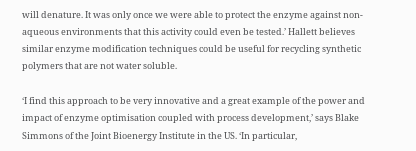will denature. It was only once we were able to protect the enzyme against non-aqueous environments that this activity could even be tested.’ Hallett believes similar enzyme modification techniques could be useful for recycling synthetic polymers that are not water soluble.

‘I find this approach to be very innovative and a great example of the power and impact of enzyme optimisation coupled with process development,’ says Blake Simmons of the Joint Bioenergy Institute in the US. ‘In particular,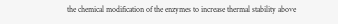the chemical modification of the enzymes to increase thermal stability above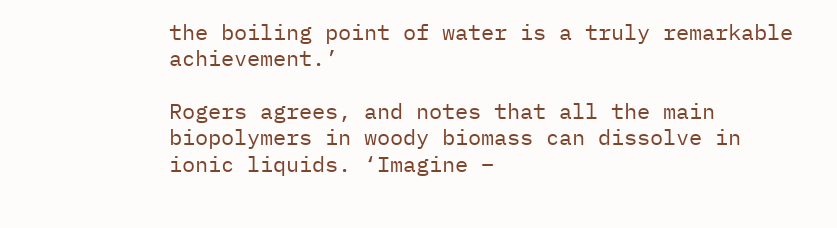the boiling point of water is a truly remarkable achievement.’

Rogers agrees, and notes that all the main biopolymers in woody biomass can dissolve in ionic liquids. ‘Imagine –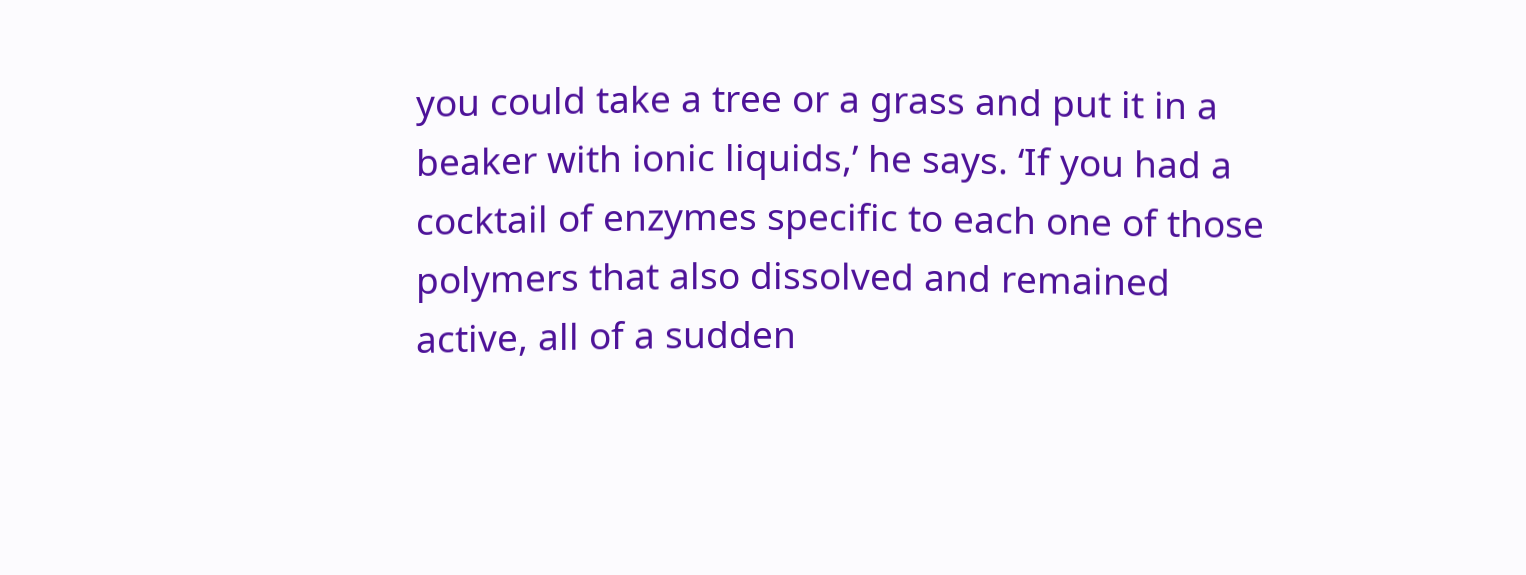you could take a tree or a grass and put it in a beaker with ionic liquids,’ he says. ‘If you had a cocktail of enzymes specific to each one of those polymers that also dissolved and remained active, all of a sudden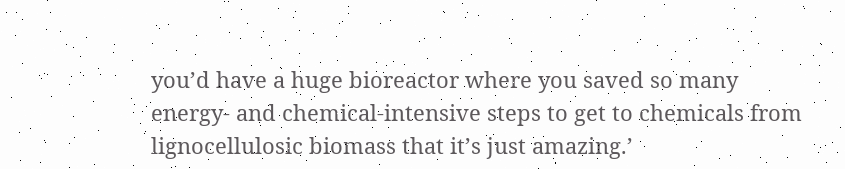you’d have a huge bioreactor where you saved so many energy- and chemical-intensive steps to get to chemicals from lignocellulosic biomass that it’s just amazing.’